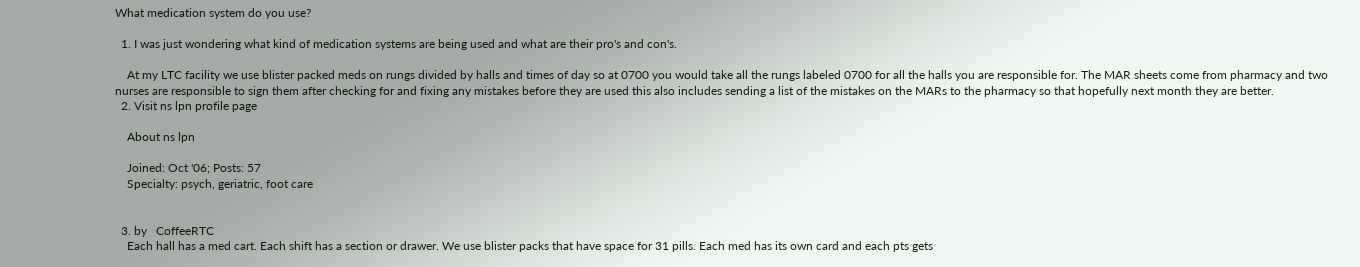What medication system do you use?

  1. I was just wondering what kind of medication systems are being used and what are their pro's and con's.

    At my LTC facility we use blister packed meds on rungs divided by halls and times of day so at 0700 you would take all the rungs labeled 0700 for all the halls you are responsible for. The MAR sheets come from pharmacy and two nurses are responsible to sign them after checking for and fixing any mistakes before they are used this also includes sending a list of the mistakes on the MARs to the pharmacy so that hopefully next month they are better.
  2. Visit ns lpn profile page

    About ns lpn

    Joined: Oct '06; Posts: 57
    Specialty: psych, geriatric, foot care


  3. by   CoffeeRTC
    Each hall has a med cart. Each shift has a section or drawer. We use blister packs that have space for 31 pills. Each med has its own card and each pts gets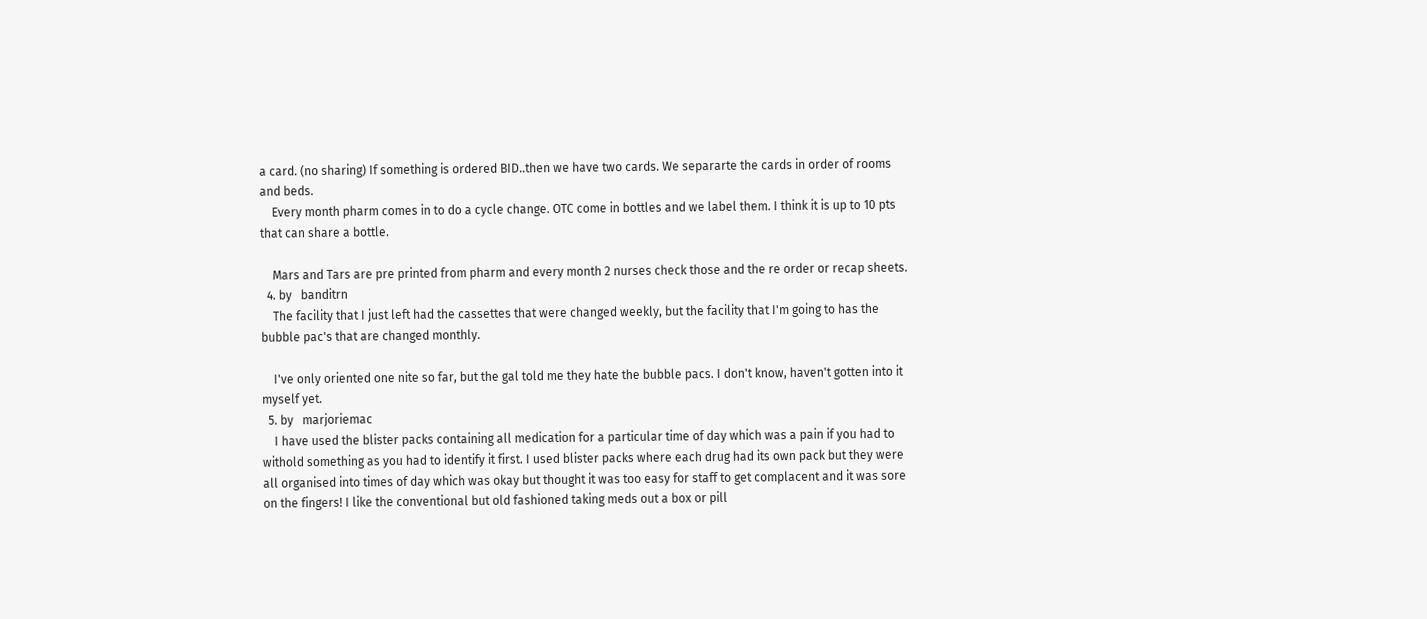a card. (no sharing) If something is ordered BID..then we have two cards. We separarte the cards in order of rooms and beds.
    Every month pharm comes in to do a cycle change. OTC come in bottles and we label them. I think it is up to 10 pts that can share a bottle.

    Mars and Tars are pre printed from pharm and every month 2 nurses check those and the re order or recap sheets.
  4. by   banditrn
    The facility that I just left had the cassettes that were changed weekly, but the facility that I'm going to has the bubble pac's that are changed monthly.

    I've only oriented one nite so far, but the gal told me they hate the bubble pacs. I don't know, haven't gotten into it myself yet.
  5. by   marjoriemac
    I have used the blister packs containing all medication for a particular time of day which was a pain if you had to withold something as you had to identify it first. I used blister packs where each drug had its own pack but they were all organised into times of day which was okay but thought it was too easy for staff to get complacent and it was sore on the fingers! I like the conventional but old fashioned taking meds out a box or pill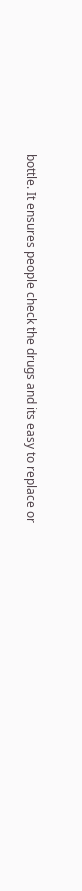bottle. It ensures people check the drugs and its easy to replace or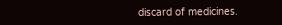discard of medicines.